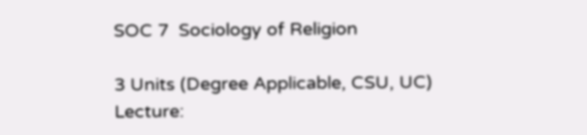SOC 7  Sociology of Religion

3 Units (Degree Applicable, CSU, UC)
Lecture: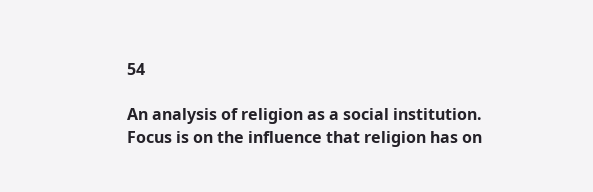54

An analysis of religion as a social institution. Focus is on the influence that religion has on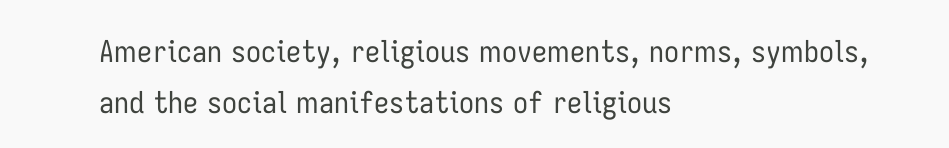American society, religious movements, norms, symbols, and the social manifestations of religious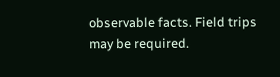observable facts. Field trips may be required.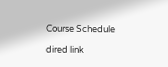Course Schedule

dired link